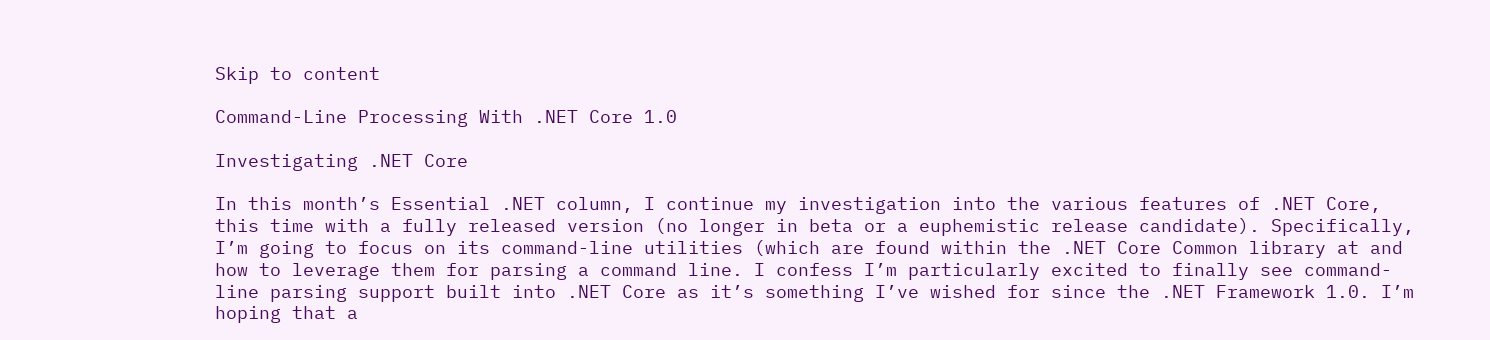Skip to content

Command-Line Processing With .NET Core 1.0

Investigating .NET Core

In this month’s Essential .NET column, I continue my investigation into the various features of .NET Core, this time with a fully released version (no longer in beta or a euphemistic release candidate). Specifically, I’m going to focus on its command-line utilities (which are found within the .NET Core Common library at and how to leverage them for parsing a command line. I confess I’m particularly excited to finally see command-line parsing support built into .NET Core as it’s something I’ve wished for since the .NET Framework 1.0. I’m hoping that a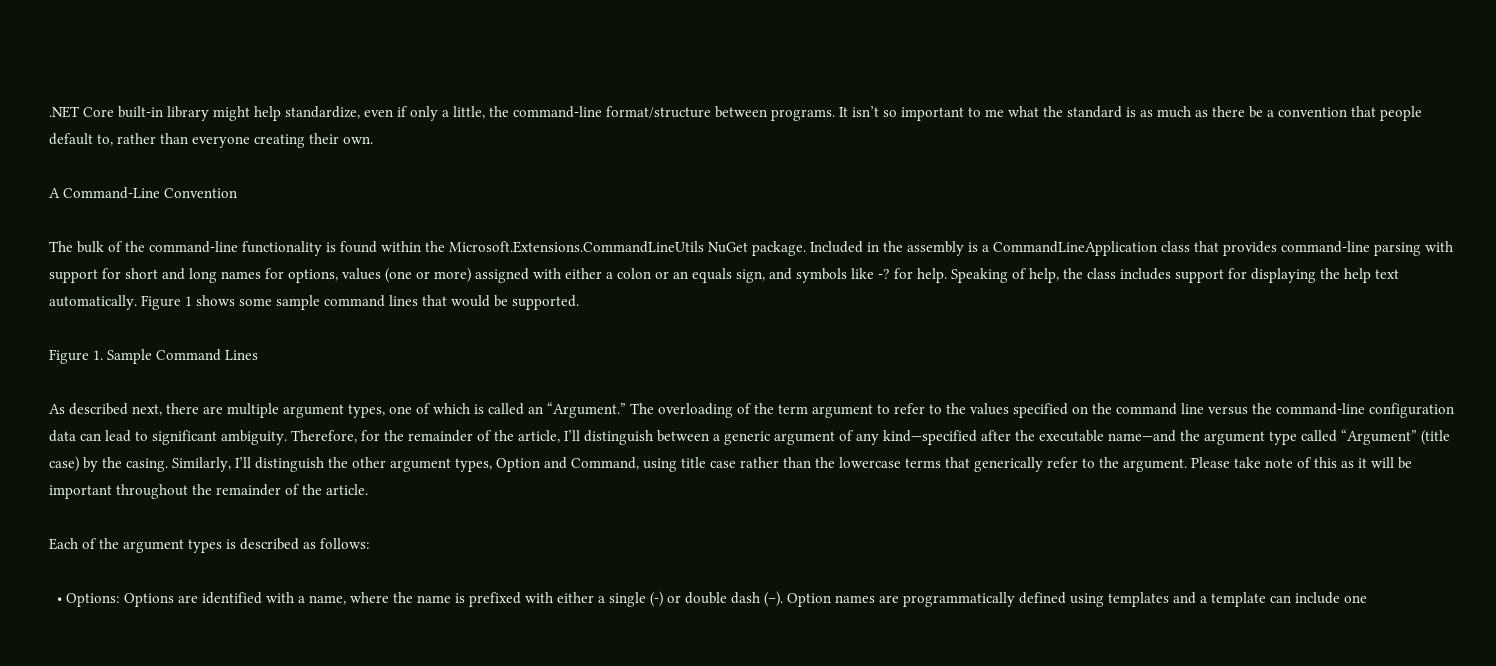.NET Core built-in library might help standardize, even if only a little, the command-line format/structure between programs. It isn’t so important to me what the standard is as much as there be a convention that people default to, rather than everyone creating their own.

A Command-Line Convention

The bulk of the command-line functionality is found within the Microsoft.Extensions.CommandLineUtils NuGet package. Included in the assembly is a CommandLineApplication class that provides command-line parsing with support for short and long names for options, values (one or more) assigned with either a colon or an equals sign, and symbols like -? for help. Speaking of help, the class includes support for displaying the help text automatically. Figure 1 shows some sample command lines that would be supported.

Figure 1. Sample Command Lines

As described next, there are multiple argument types, one of which is called an “Argument.” The overloading of the term argument to refer to the values specified on the command line versus the command-line configuration data can lead to significant ambiguity. Therefore, for the remainder of the article, I’ll distinguish between a generic argument of any kind—specified after the executable name—and the argument type called “Argument” (title case) by the casing. Similarly, I’ll distinguish the other argument types, Option and Command, using title case rather than the lowercase terms that generically refer to the argument. Please take note of this as it will be important throughout the remainder of the article.

Each of the argument types is described as follows:

  • Options: Options are identified with a name, where the name is prefixed with either a single (-) or double dash (–). Option names are programmatically defined using templates and a template can include one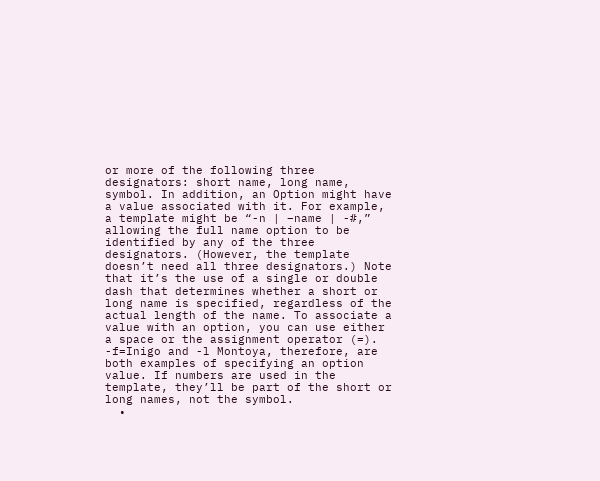or more of the following three designators: short name, long name, symbol. In addition, an Option might have a value associated with it. For example, a template might be “-n | –name | -#,” allowing the full name option to be identified by any of the three designators. (However, the template doesn’t need all three designators.) Note that it’s the use of a single or double dash that determines whether a short or long name is specified, regardless of the actual length of the name. To associate a value with an option, you can use either a space or the assignment operator (=). -f=Inigo and -l Montoya, therefore, are both examples of specifying an option value. If numbers are used in the template, they’ll be part of the short or long names, not the symbol.
  •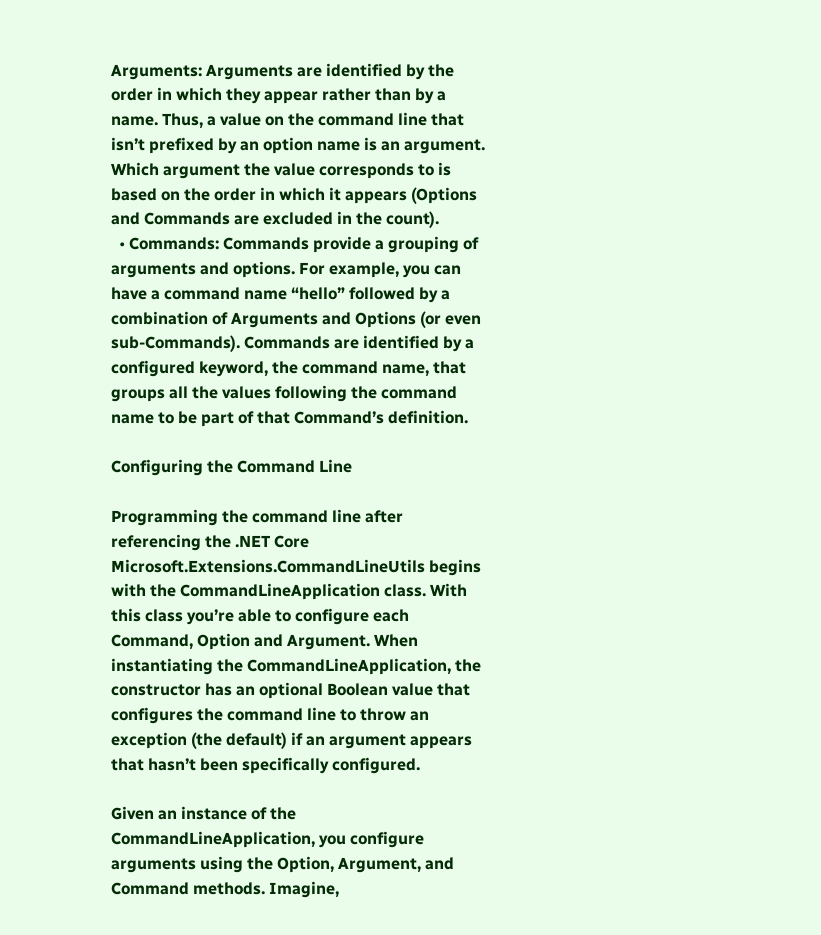Arguments: Arguments are identified by the order in which they appear rather than by a name. Thus, a value on the command line that isn’t prefixed by an option name is an argument. Which argument the value corresponds to is based on the order in which it appears (Options and Commands are excluded in the count).
  • Commands: Commands provide a grouping of arguments and options. For example, you can have a command name “hello” followed by a combination of Arguments and Options (or even sub-Commands). Commands are identified by a configured keyword, the command name, that groups all the values following the command name to be part of that Command’s definition.

Configuring the Command Line

Programming the command line after referencing the .NET Core Microsoft.Extensions.CommandLineUtils begins with the CommandLineApplication class. With this class you’re able to configure each Command, Option and Argument. When instantiating the CommandLineApplication, the constructor has an optional Boolean value that configures the command line to throw an exception (the default) if an argument appears that hasn’t been specifically configured.

Given an instance of the CommandLineApplication, you configure arguments using the Option, Argument, and Command methods. Imagine,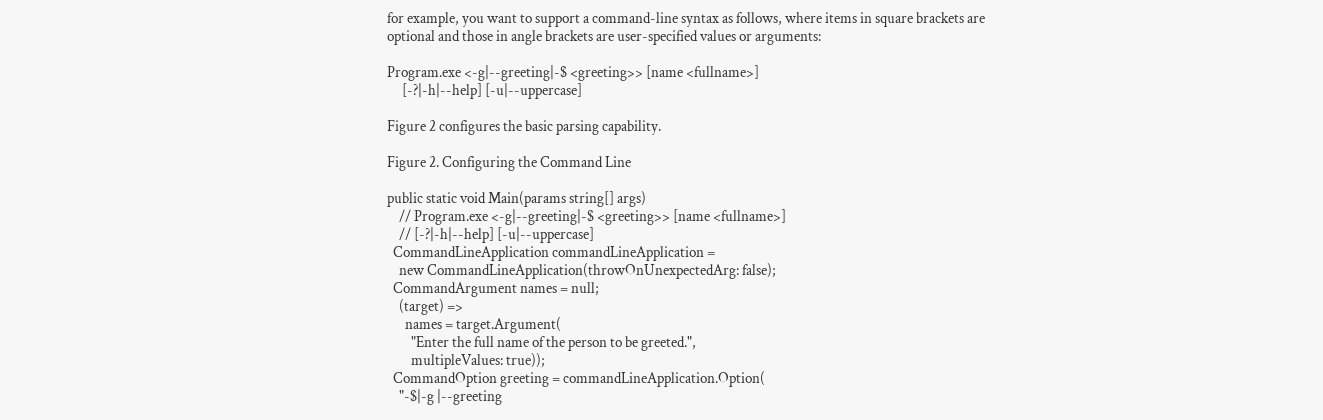for example, you want to support a command-line syntax as follows, where items in square brackets are optional and those in angle brackets are user-specified values or arguments:

Program.exe <-g|--greeting|-$ <greeting>> [name <fullname>]
     [-?|-h|--help] [-u|--uppercase]

Figure 2 configures the basic parsing capability.

Figure 2. Configuring the Command Line

public static void Main(params string[] args)
    // Program.exe <-g|--greeting|-$ <greeting>> [name <fullname>]
    // [-?|-h|--help] [-u|--uppercase]
  CommandLineApplication commandLineApplication =
    new CommandLineApplication(throwOnUnexpectedArg: false);
  CommandArgument names = null;
    (target) =>
      names = target.Argument(
        "Enter the full name of the person to be greeted.",
        multipleValues: true));
  CommandOption greeting = commandLineApplication.Option(
    "-$|-g |--greeting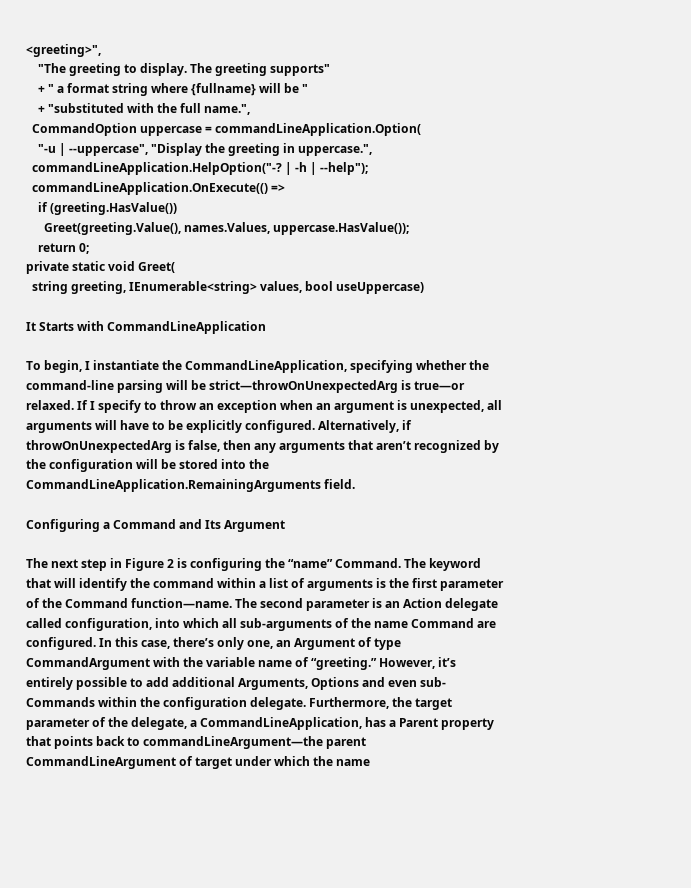<greeting>",
    "The greeting to display. The greeting supports"
    + " a format string where {fullname} will be "
    + "substituted with the full name.",
  CommandOption uppercase = commandLineApplication.Option(
    "-u | --uppercase", "Display the greeting in uppercase.",
  commandLineApplication.HelpOption("-? | -h | --help");
  commandLineApplication.OnExecute(() =>
    if (greeting.HasValue())
      Greet(greeting.Value(), names.Values, uppercase.HasValue());
    return 0;
private static void Greet(
  string greeting, IEnumerable<string> values, bool useUppercase)

It Starts with CommandLineApplication

To begin, I instantiate the CommandLineApplication, specifying whether the command-line parsing will be strict—throwOnUnexpectedArg is true—or relaxed. If I specify to throw an exception when an argument is unexpected, all arguments will have to be explicitly configured. Alternatively, if throwOnUnexpectedArg is false, then any arguments that aren’t recognized by the configuration will be stored into the CommandLineApplication.RemainingArguments field.

Configuring a Command and Its Argument

The next step in Figure 2 is configuring the “name” Command. The keyword that will identify the command within a list of arguments is the first parameter of the Command function—name. The second parameter is an Action delegate called configuration, into which all sub-arguments of the name Command are configured. In this case, there’s only one, an Argument of type CommandArgument with the variable name of “greeting.” However, it’s entirely possible to add additional Arguments, Options and even sub-Commands within the configuration delegate. Furthermore, the target parameter of the delegate, a CommandLineApplication, has a Parent property that points back to commandLineArgument—the parent CommandLineArgument of target under which the name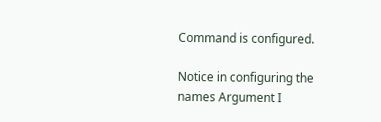Command is configured.

Notice in configuring the names Argument I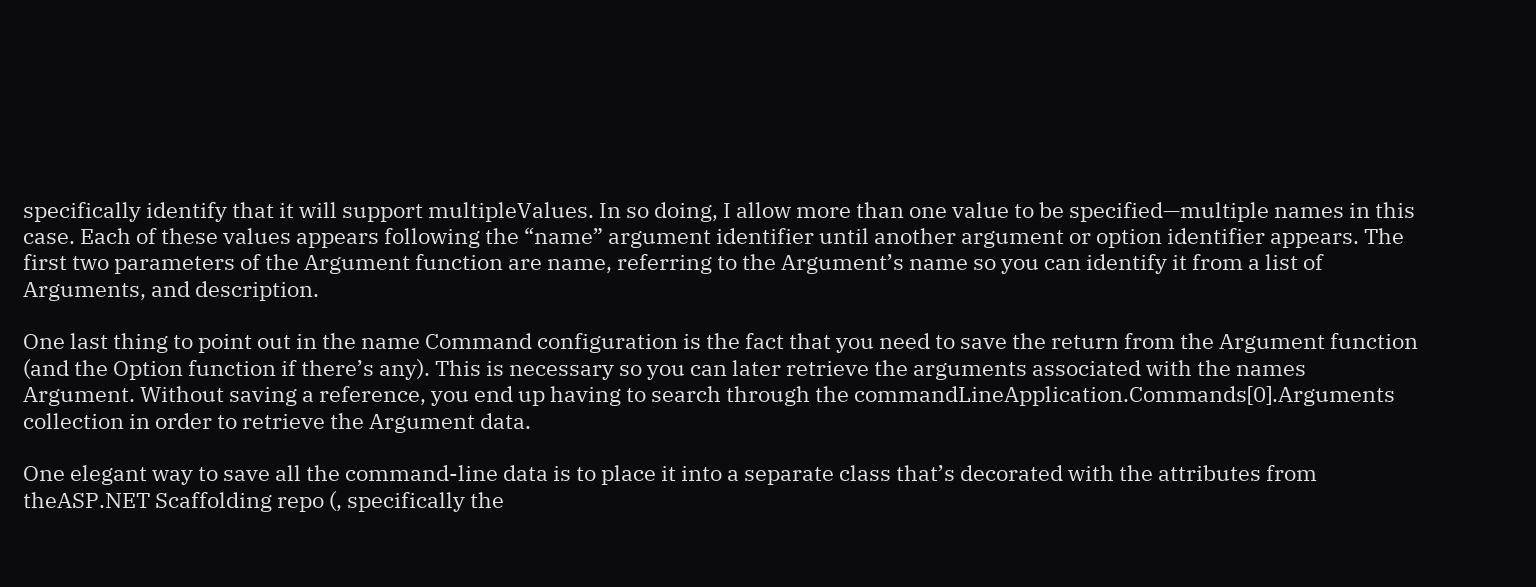specifically identify that it will support multipleValues. In so doing, I allow more than one value to be specified—multiple names in this case. Each of these values appears following the “name” argument identifier until another argument or option identifier appears. The first two parameters of the Argument function are name, referring to the Argument’s name so you can identify it from a list of Arguments, and description.

One last thing to point out in the name Command configuration is the fact that you need to save the return from the Argument function (and the Option function if there’s any). This is necessary so you can later retrieve the arguments associated with the names Argument. Without saving a reference, you end up having to search through the commandLineApplication.Commands[0].Arguments collection in order to retrieve the Argument data.

One elegant way to save all the command-line data is to place it into a separate class that’s decorated with the attributes from theASP.NET Scaffolding repo (, specifically the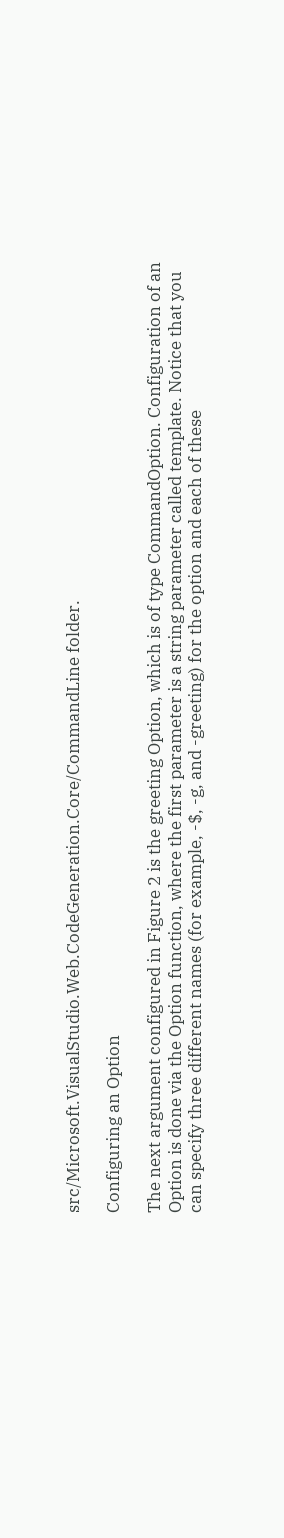src/Microsoft.VisualStudio.Web.CodeGeneration.Core/CommandLine folder.

Configuring an Option

The next argument configured in Figure 2 is the greeting Option, which is of type CommandOption. Configuration of an Option is done via the Option function, where the first parameter is a string parameter called template. Notice that you can specify three different names (for example, -$, -g, and -greeting) for the option and each of these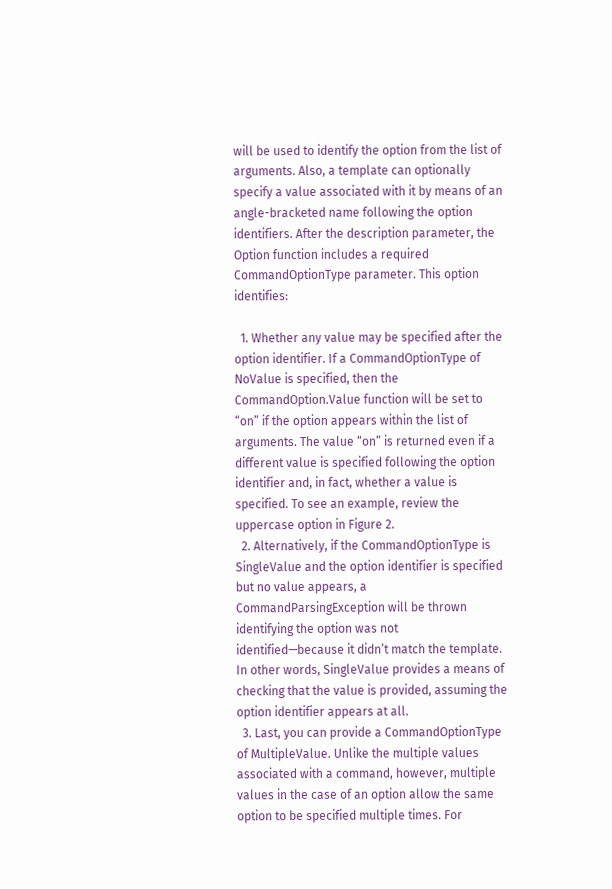will be used to identify the option from the list of arguments. Also, a template can optionally specify a value associated with it by means of an angle-bracketed name following the option identifiers. After the description parameter, the Option function includes a required CommandOptionType parameter. This option identifies:

  1. Whether any value may be specified after the option identifier. If a CommandOptionType of NoValue is specified, then the CommandOption.Value function will be set to “on” if the option appears within the list of arguments. The value “on” is returned even if a different value is specified following the option identifier and, in fact, whether a value is specified. To see an example, review the uppercase option in Figure 2.
  2. Alternatively, if the CommandOptionType is SingleValue and the option identifier is specified but no value appears, a CommandParsingException will be thrown identifying the option was not identified—because it didn’t match the template. In other words, SingleValue provides a means of checking that the value is provided, assuming the option identifier appears at all.
  3. Last, you can provide a CommandOptionType of MultipleValue. Unlike the multiple values associated with a command, however, multiple values in the case of an option allow the same option to be specified multiple times. For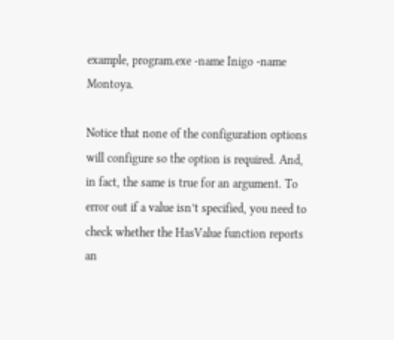example, program.exe -name Inigo -name Montoya.

Notice that none of the configuration options will configure so the option is required. And, in fact, the same is true for an argument. To error out if a value isn’t specified, you need to check whether the HasValue function reports an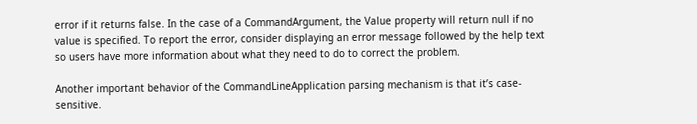error if it returns false. In the case of a CommandArgument, the Value property will return null if no value is specified. To report the error, consider displaying an error message followed by the help text so users have more information about what they need to do to correct the problem.

Another important behavior of the CommandLineApplication parsing mechanism is that it’s case-sensitive.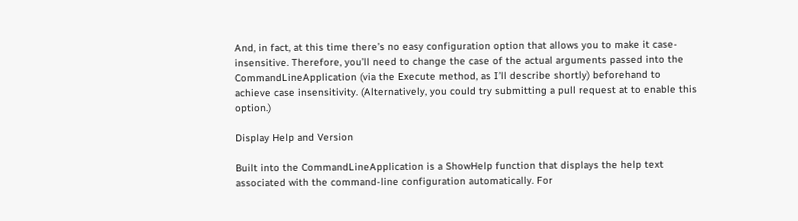And, in fact, at this time there’s no easy configuration option that allows you to make it case-insensitive. Therefore, you’ll need to change the case of the actual arguments passed into the CommandLineApplication (via the Execute method, as I’ll describe shortly) beforehand to achieve case insensitivity. (Alternatively, you could try submitting a pull request at to enable this option.)

Display Help and Version

Built into the CommandLineApplication is a ShowHelp function that displays the help text associated with the command-line configuration automatically. For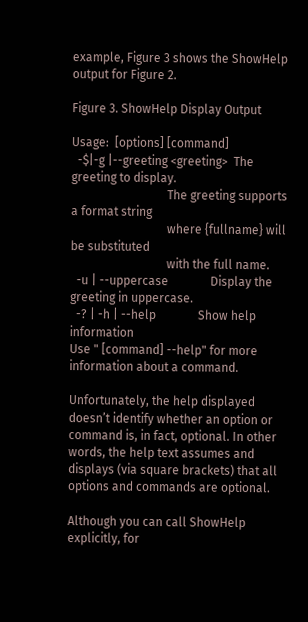example, Figure 3 shows the ShowHelp output for Figure 2.

Figure 3. ShowHelp Display Output

Usage:  [options] [command]
  -$|-g |--greeting <greeting>  The greeting to display.
                                The greeting supports a format string
                                where {fullname} will be substituted
                                with the full name.
  -u | --uppercase              Display the greeting in uppercase.
  -? | -h | --help              Show help information
Use " [command] --help" for more information about a command.

Unfortunately, the help displayed doesn’t identify whether an option or command is, in fact, optional. In other words, the help text assumes and displays (via square brackets) that all options and commands are optional.

Although you can call ShowHelp explicitly, for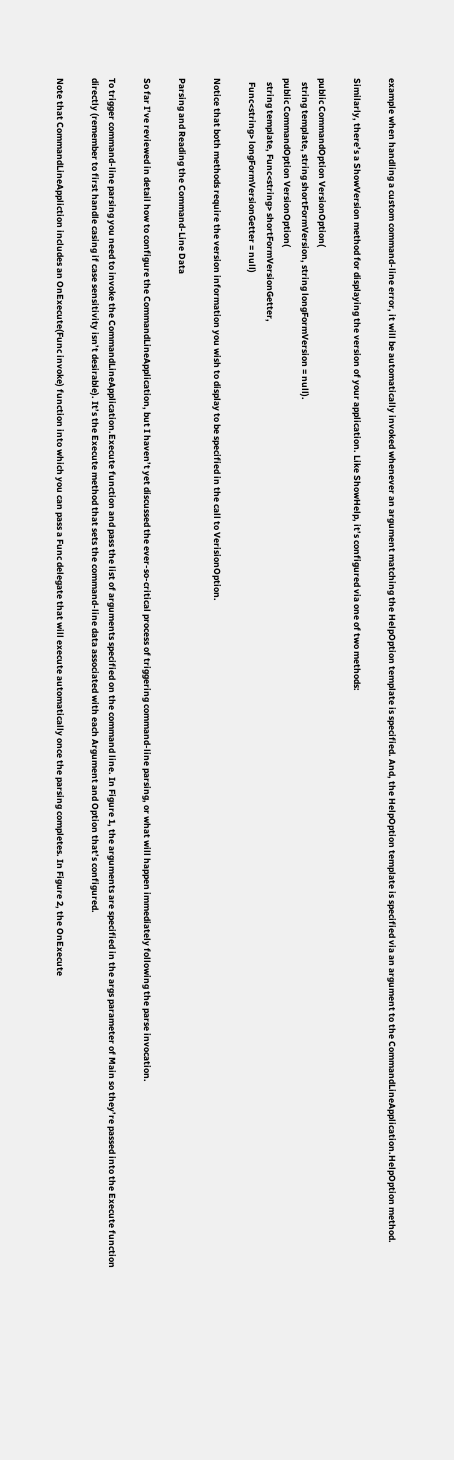example when handling a custom command-line error, it will be automatically invoked whenever an argument matching the HelpOption template is specified. And, the HelpOption template is specified via an argument to the CommandLineApplication.HelpOption method.

Similarly, there’s a ShowVersion method for displaying the version of your application. Like ShowHelp, it’s configured via one of two methods:

public CommandOption VersionOption(
  string template, string shortFormVersion, string longFormVersion = null).
public CommandOption VersionOption(
  string template, Func<string> shortFormVersionGetter,
  Func<string> longFormVersionGetter = null)

Notice that both methods require the version information you wish to display to be specified in the call to VerisionOption.

Parsing and Reading the Command-Line Data

So far I’ve reviewed in detail how to configure the CommandLineApplication, but I haven’t yet discussed the ever-so-critical process of triggering command-line parsing, or what will happen immediately following the parse invocation.

To trigger command-line parsing you need to invoke the CommandLineApplication.Execute function and pass the list of arguments specified on the command line. In Figure 1, the arguments are specified in the args parameter of Main so they’re passed into the Execute function directly (remember to first handle casing if case sensitivity isn’t desirable). It’s the Execute method that sets the command-line data associated with each Argument and Option that’s configured.

Note that CommandLineAppliction includes an OnExecute(Func invoke) function into which you can pass a Func delegate that will execute automatically once the parsing completes. In Figure 2, the OnExecute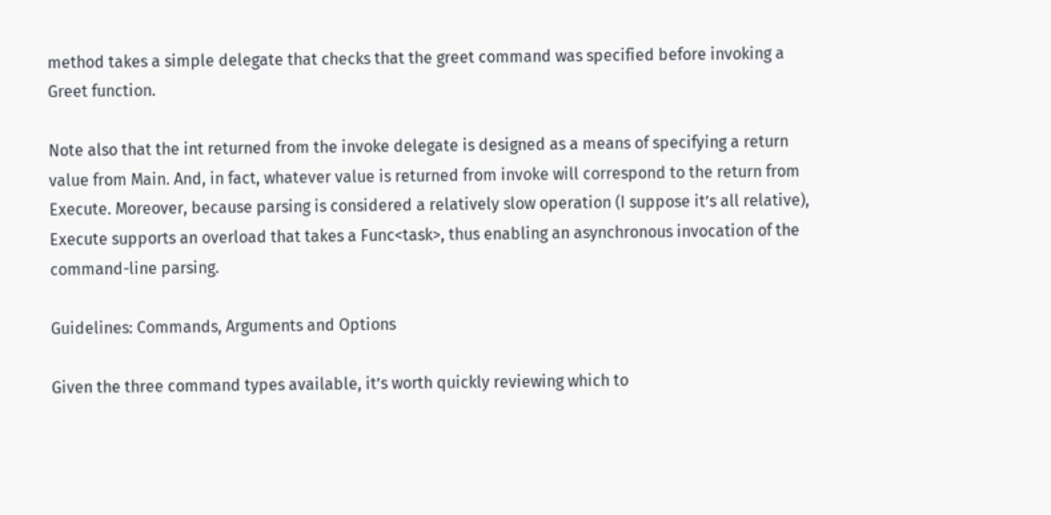method takes a simple delegate that checks that the greet command was specified before invoking a Greet function.

Note also that the int returned from the invoke delegate is designed as a means of specifying a return value from Main. And, in fact, whatever value is returned from invoke will correspond to the return from Execute. Moreover, because parsing is considered a relatively slow operation (I suppose it’s all relative), Execute supports an overload that takes a Func<task>, thus enabling an asynchronous invocation of the command-line parsing.

Guidelines: Commands, Arguments and Options

Given the three command types available, it’s worth quickly reviewing which to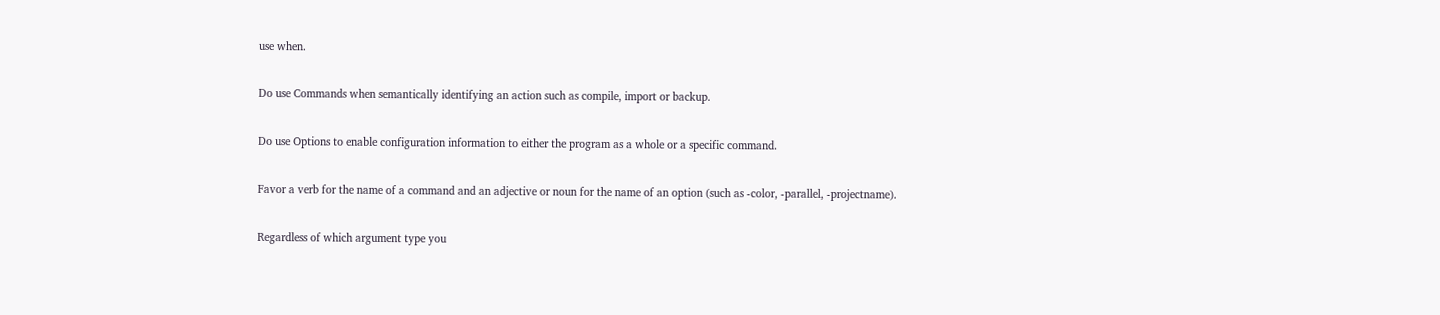use when.

Do use Commands when semantically identifying an action such as compile, import or backup.

Do use Options to enable configuration information to either the program as a whole or a specific command.

Favor a verb for the name of a command and an adjective or noun for the name of an option (such as -color, -parallel, -projectname).

Regardless of which argument type you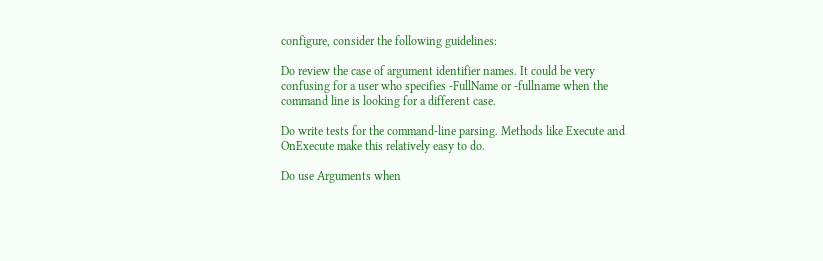configure, consider the following guidelines:

Do review the case of argument identifier names. It could be very confusing for a user who specifies -FullName or -fullname when the command line is looking for a different case.

Do write tests for the command-line parsing. Methods like Execute and OnExecute make this relatively easy to do.

Do use Arguments when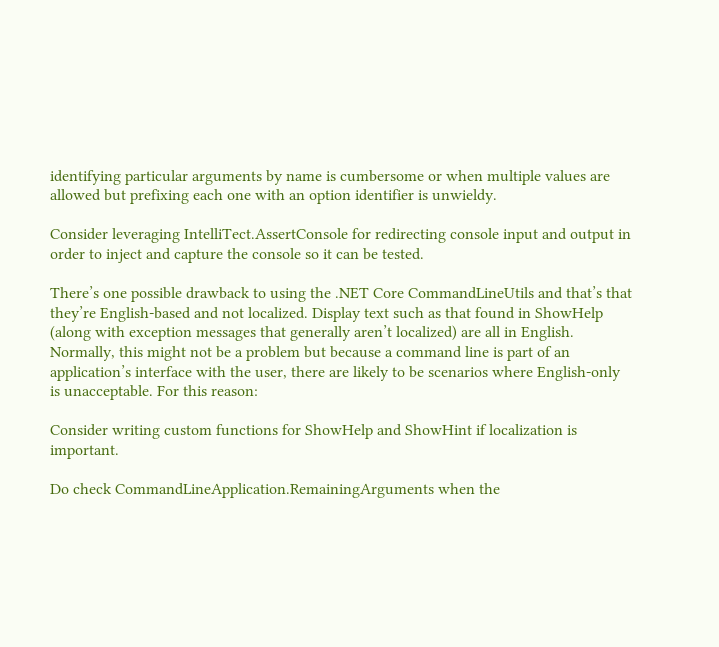identifying particular arguments by name is cumbersome or when multiple values are allowed but prefixing each one with an option identifier is unwieldy.

Consider leveraging IntelliTect.AssertConsole for redirecting console input and output in order to inject and capture the console so it can be tested.

There’s one possible drawback to using the .NET Core CommandLineUtils and that’s that they’re English-based and not localized. Display text such as that found in ShowHelp (along with exception messages that generally aren’t localized) are all in English. Normally, this might not be a problem but because a command line is part of an application’s interface with the user, there are likely to be scenarios where English-only is unacceptable. For this reason:

Consider writing custom functions for ShowHelp and ShowHint if localization is important.

Do check CommandLineApplication.RemainingArguments when the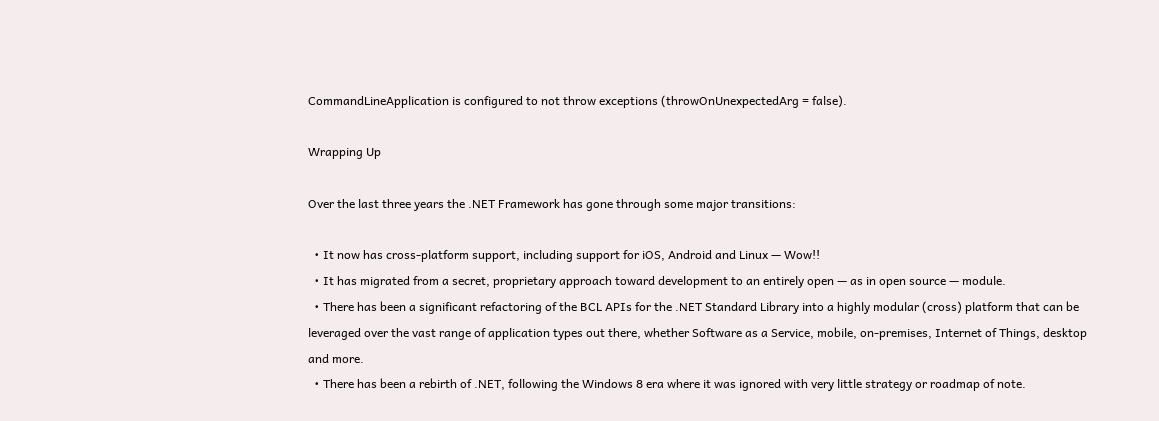CommandLineApplication is configured to not throw exceptions (throwOnUnexpectedArg = false).

Wrapping Up

Over the last three years the .NET Framework has gone through some major transitions:

  • It now has cross-platform support, including support for iOS, Android and Linux — Wow!!
  • It has migrated from a secret, proprietary approach toward development to an entirely open — as in open source — module.
  • There has been a significant refactoring of the BCL APIs for the .NET Standard Library into a highly modular (cross) platform that can be leveraged over the vast range of application types out there, whether Software as a Service, mobile, on-premises, Internet of Things, desktop and more.
  • There has been a rebirth of .NET, following the Windows 8 era where it was ignored with very little strategy or roadmap of note.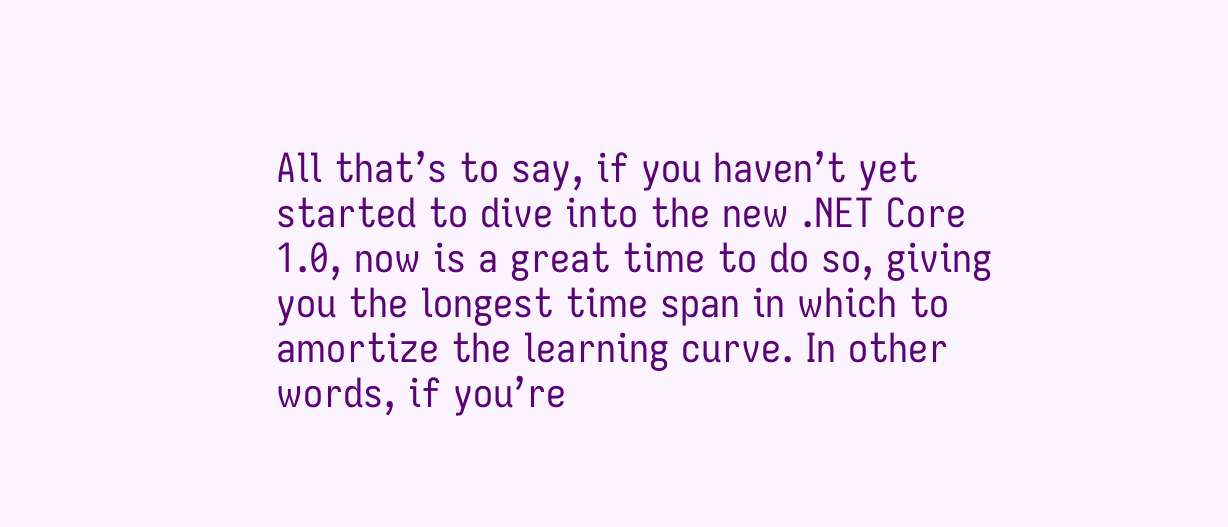All that’s to say, if you haven’t yet started to dive into the new .NET Core 1.0, now is a great time to do so, giving you the longest time span in which to amortize the learning curve. In other words, if you’re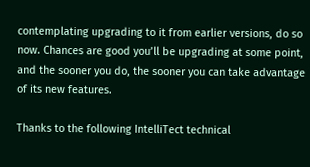contemplating upgrading to it from earlier versions, do so now. Chances are good you’ll be upgrading at some point, and the sooner you do, the sooner you can take advantage of its new features.

Thanks to the following IntelliTect technical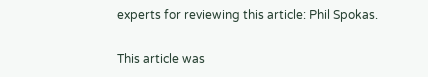experts for reviewing this article: Phil Spokas.

This article was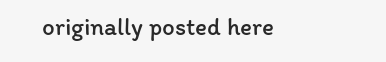originally posted here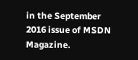in the September 2016 issue of MSDN Magazine.